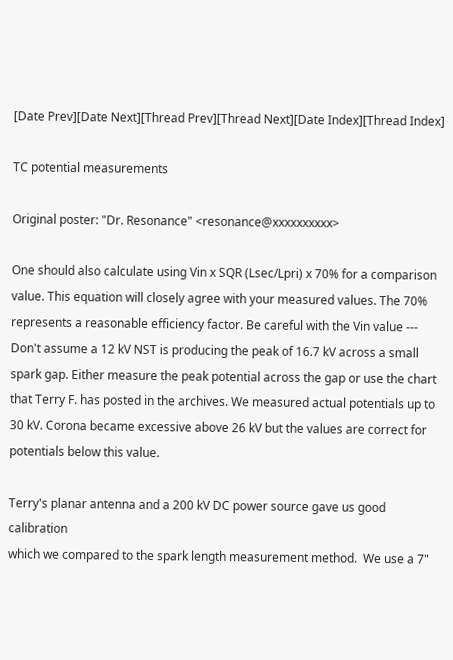[Date Prev][Date Next][Thread Prev][Thread Next][Date Index][Thread Index]

TC potential measurements

Original poster: "Dr. Resonance" <resonance@xxxxxxxxxx>

One should also calculate using Vin x SQR (Lsec/Lpri) x 70% for a comparison value. This equation will closely agree with your measured values. The 70% represents a reasonable efficiency factor. Be careful with the Vin value --- Don't assume a 12 kV NST is producing the peak of 16.7 kV across a small spark gap. Either measure the peak potential across the gap or use the chart that Terry F. has posted in the archives. We measured actual potentials up to 30 kV. Corona became excessive above 26 kV but the values are correct for potentials below this value.

Terry's planar antenna and a 200 kV DC power source gave us good calibration
which we compared to the spark length measurement method.  We use a 7"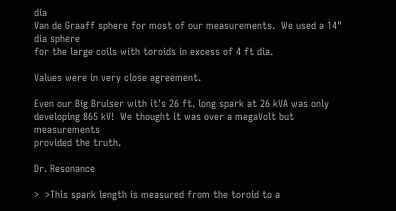dia
Van de Graaff sphere for most of our measurements.  We used a 14" dia sphere
for the large coils with toroids in excess of 4 ft dia.

Values were in very close agreement.

Even our Big Bruiser with it's 26 ft. long spark at 26 kVA was only
developing 865 kV!  We thought it was over a megaVolt but measurements
provided the truth.

Dr. Resonance

>  >This spark length is measured from the toroid to a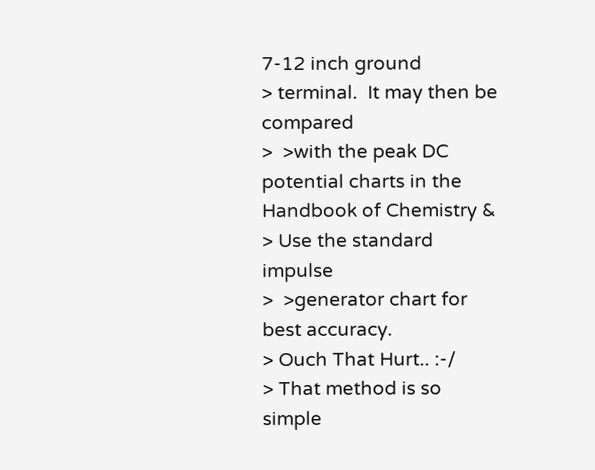7-12 inch ground
> terminal.  It may then be compared
>  >with the peak DC potential charts in the Handbook of Chemistry &
> Use the standard impulse
>  >generator chart for best accuracy.
> Ouch That Hurt.. :-/
> That method is so simple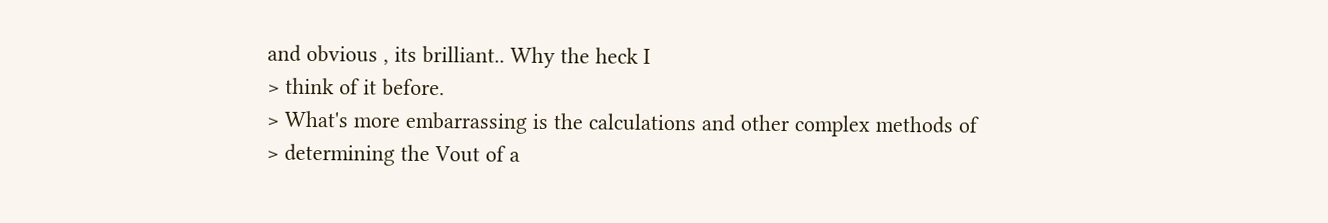and obvious , its brilliant.. Why the heck I
> think of it before.
> What's more embarrassing is the calculations and other complex methods of
> determining the Vout of a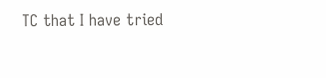TC that I have tried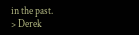in the past.
> Derek